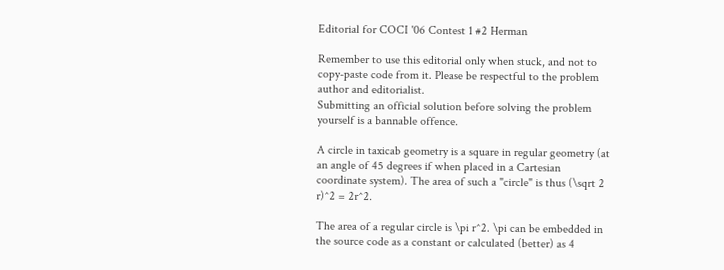Editorial for COCI '06 Contest 1 #2 Herman

Remember to use this editorial only when stuck, and not to copy-paste code from it. Please be respectful to the problem author and editorialist.
Submitting an official solution before solving the problem yourself is a bannable offence.

A circle in taxicab geometry is a square in regular geometry (at an angle of 45 degrees if when placed in a Cartesian coordinate system). The area of such a "circle" is thus (\sqrt 2 r)^2 = 2r^2.

The area of a regular circle is \pi r^2. \pi can be embedded in the source code as a constant or calculated (better) as 4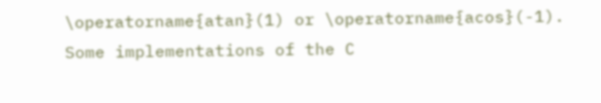\operatorname{atan}(1) or \operatorname{acos}(-1). Some implementations of the C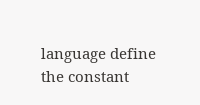language define the constant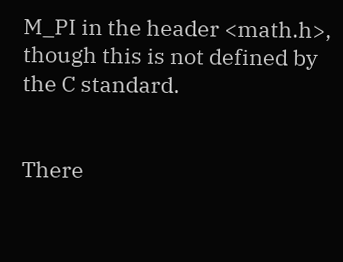M_PI in the header <math.h>, though this is not defined by the C standard.


There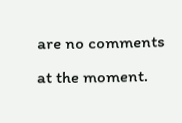are no comments at the moment.